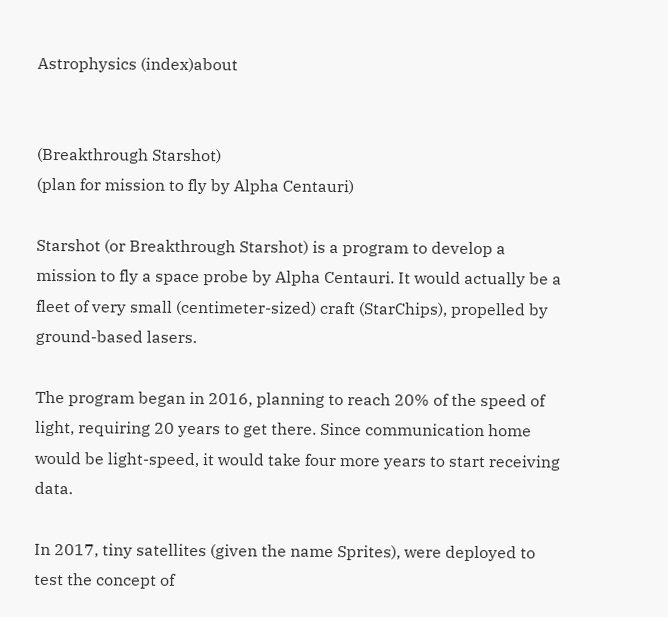Astrophysics (index)about


(Breakthrough Starshot)
(plan for mission to fly by Alpha Centauri)

Starshot (or Breakthrough Starshot) is a program to develop a mission to fly a space probe by Alpha Centauri. It would actually be a fleet of very small (centimeter-sized) craft (StarChips), propelled by ground-based lasers.

The program began in 2016, planning to reach 20% of the speed of light, requiring 20 years to get there. Since communication home would be light-speed, it would take four more years to start receiving data.

In 2017, tiny satellites (given the name Sprites), were deployed to test the concept of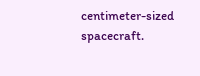centimeter-sized spacecraft.